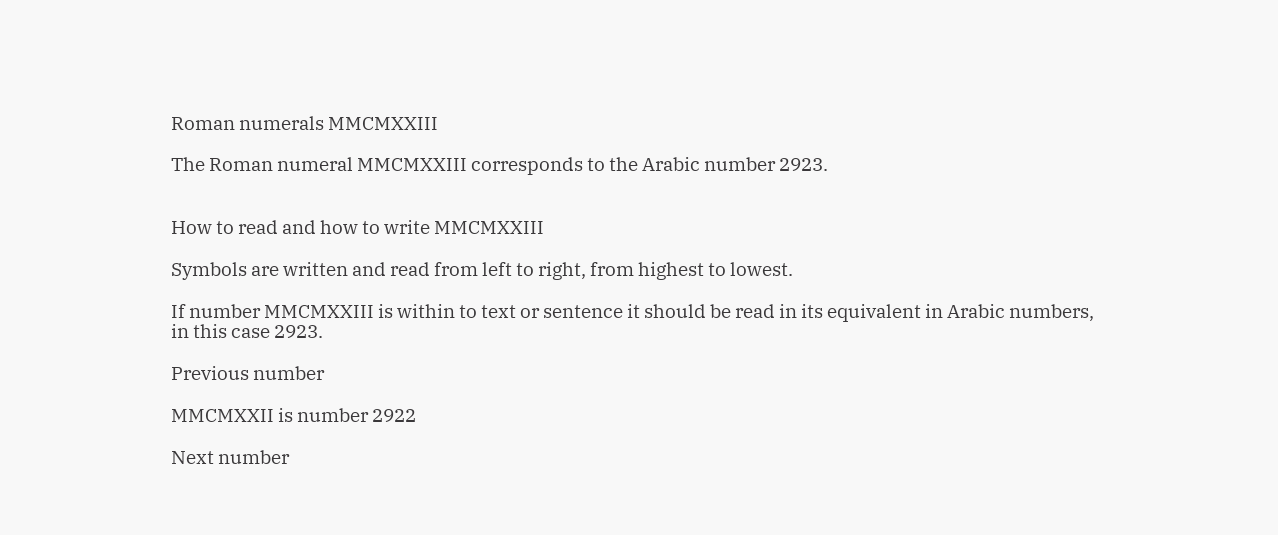Roman numerals MMCMXXIII

The Roman numeral MMCMXXIII corresponds to the Arabic number 2923.


How to read and how to write MMCMXXIII

Symbols are written and read from left to right, from highest to lowest.

If number MMCMXXIII is within to text or sentence it should be read in its equivalent in Arabic numbers, in this case 2923.

Previous number

MMCMXXII is number 2922

Next number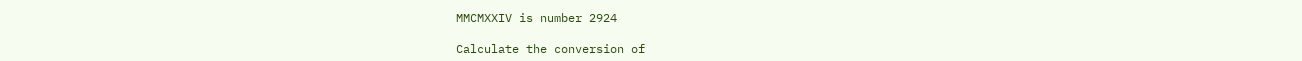MMCMXXIV is number 2924

Calculate the conversion of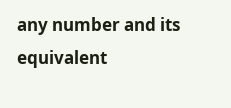any number and its equivalent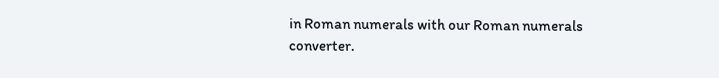in Roman numerals with our Roman numerals converter.